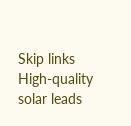Skip links
High-quality solar leads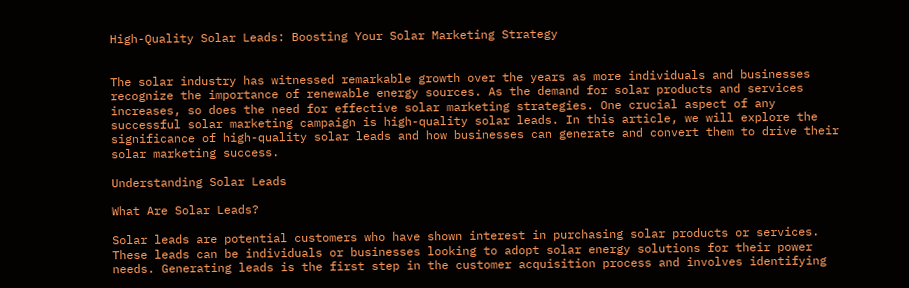High-Quality Solar Leads: Boosting Your Solar Marketing Strategy


The solar industry has witnessed remarkable growth over the years as more individuals and businesses recognize the importance of renewable energy sources. As the demand for solar products and services increases, so does the need for effective solar marketing strategies. One crucial aspect of any successful solar marketing campaign is high-quality solar leads. In this article, we will explore the significance of high-quality solar leads and how businesses can generate and convert them to drive their solar marketing success.

Understanding Solar Leads

What Are Solar Leads?

Solar leads are potential customers who have shown interest in purchasing solar products or services. These leads can be individuals or businesses looking to adopt solar energy solutions for their power needs. Generating leads is the first step in the customer acquisition process and involves identifying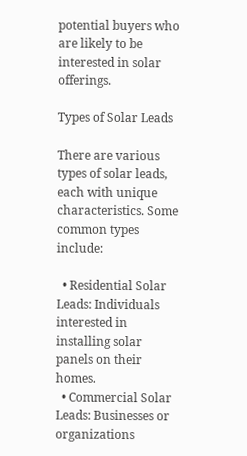potential buyers who are likely to be interested in solar offerings.

Types of Solar Leads

There are various types of solar leads, each with unique characteristics. Some common types include:

  • Residential Solar Leads: Individuals interested in installing solar panels on their homes.
  • Commercial Solar Leads: Businesses or organizations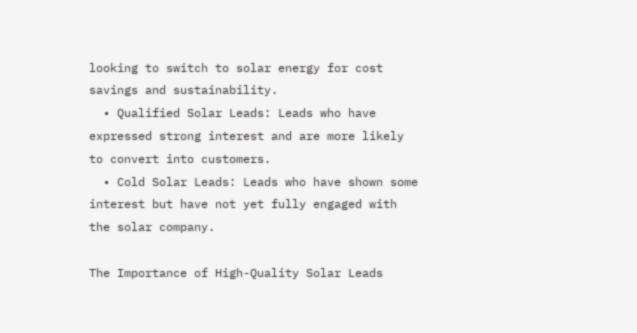looking to switch to solar energy for cost savings and sustainability.
  • Qualified Solar Leads: Leads who have expressed strong interest and are more likely to convert into customers.
  • Cold Solar Leads: Leads who have shown some interest but have not yet fully engaged with the solar company.

The Importance of High-Quality Solar Leads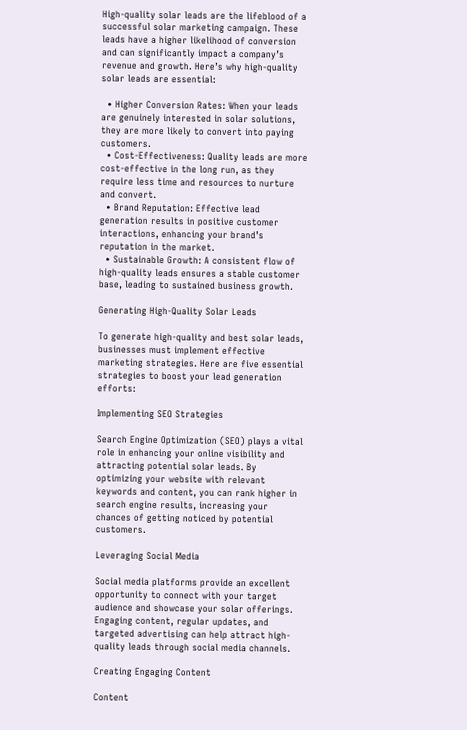High-quality solar leads are the lifeblood of a successful solar marketing campaign. These leads have a higher likelihood of conversion and can significantly impact a company’s revenue and growth. Here’s why high-quality solar leads are essential:

  • Higher Conversion Rates: When your leads are genuinely interested in solar solutions, they are more likely to convert into paying customers.
  • Cost-Effectiveness: Quality leads are more cost-effective in the long run, as they require less time and resources to nurture and convert.
  • Brand Reputation: Effective lead generation results in positive customer interactions, enhancing your brand’s reputation in the market.
  • Sustainable Growth: A consistent flow of high-quality leads ensures a stable customer base, leading to sustained business growth.

Generating High-Quality Solar Leads

To generate high-quality and best solar leads, businesses must implement effective marketing strategies. Here are five essential strategies to boost your lead generation efforts:

Implementing SEO Strategies

Search Engine Optimization (SEO) plays a vital role in enhancing your online visibility and attracting potential solar leads. By optimizing your website with relevant keywords and content, you can rank higher in search engine results, increasing your chances of getting noticed by potential customers.

Leveraging Social Media

Social media platforms provide an excellent opportunity to connect with your target audience and showcase your solar offerings. Engaging content, regular updates, and targeted advertising can help attract high-quality leads through social media channels.

Creating Engaging Content

Content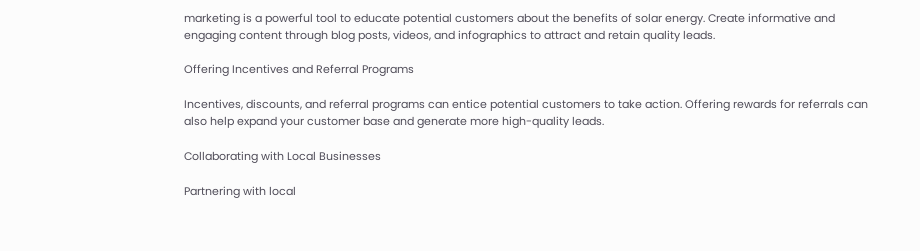marketing is a powerful tool to educate potential customers about the benefits of solar energy. Create informative and engaging content through blog posts, videos, and infographics to attract and retain quality leads.

Offering Incentives and Referral Programs

Incentives, discounts, and referral programs can entice potential customers to take action. Offering rewards for referrals can also help expand your customer base and generate more high-quality leads.

Collaborating with Local Businesses

Partnering with local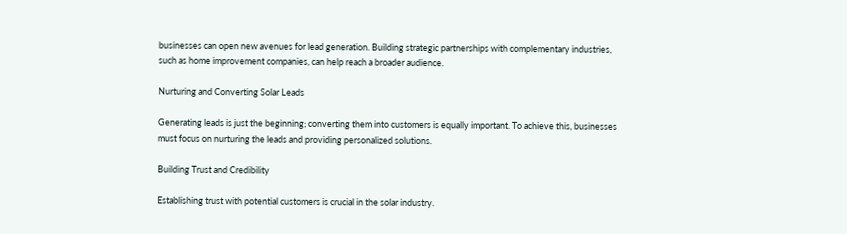businesses can open new avenues for lead generation. Building strategic partnerships with complementary industries, such as home improvement companies, can help reach a broader audience.

Nurturing and Converting Solar Leads

Generating leads is just the beginning; converting them into customers is equally important. To achieve this, businesses must focus on nurturing the leads and providing personalized solutions.

Building Trust and Credibility

Establishing trust with potential customers is crucial in the solar industry.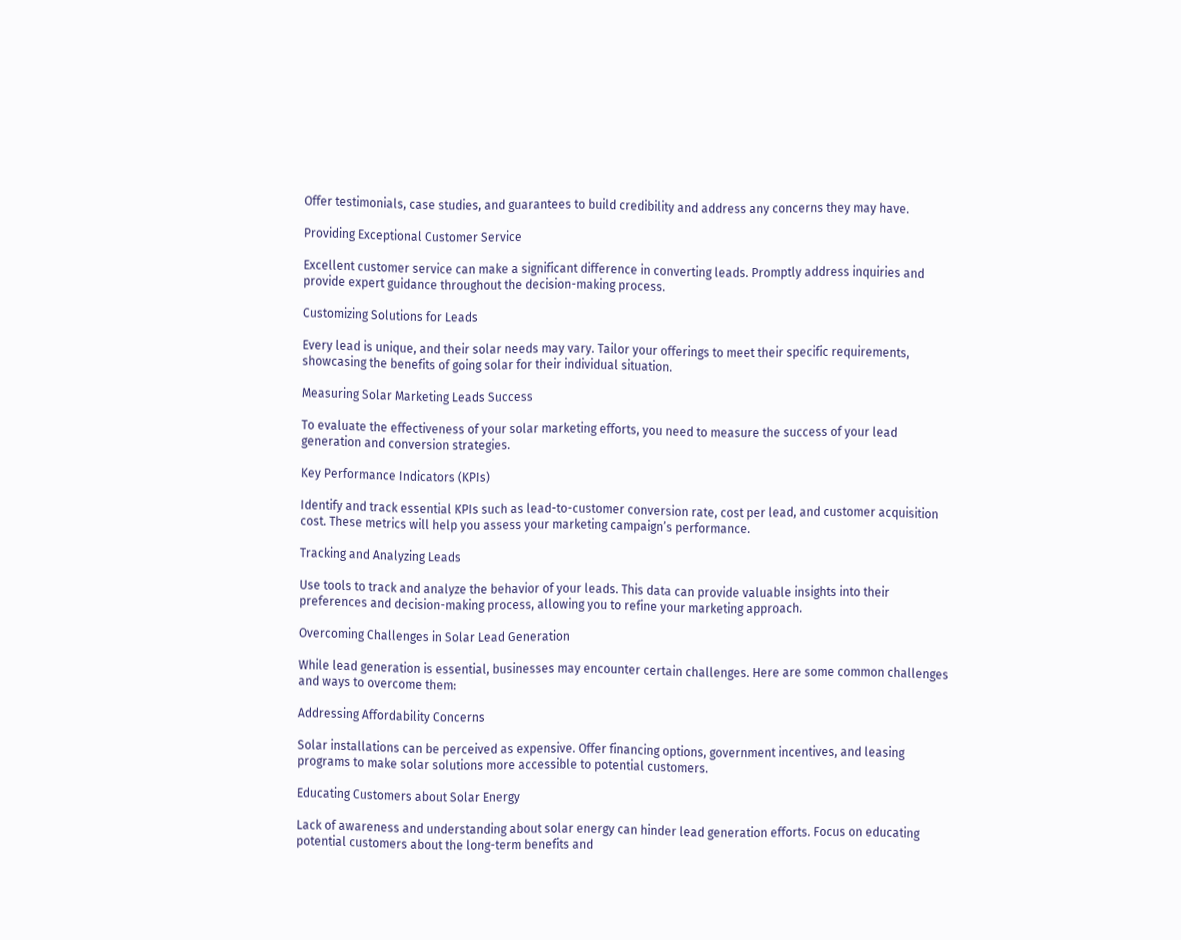Offer testimonials, case studies, and guarantees to build credibility and address any concerns they may have.

Providing Exceptional Customer Service

Excellent customer service can make a significant difference in converting leads. Promptly address inquiries and provide expert guidance throughout the decision-making process.

Customizing Solutions for Leads

Every lead is unique, and their solar needs may vary. Tailor your offerings to meet their specific requirements, showcasing the benefits of going solar for their individual situation.

Measuring Solar Marketing Leads Success

To evaluate the effectiveness of your solar marketing efforts, you need to measure the success of your lead generation and conversion strategies.

Key Performance Indicators (KPIs)

Identify and track essential KPIs such as lead-to-customer conversion rate, cost per lead, and customer acquisition cost. These metrics will help you assess your marketing campaign’s performance.

Tracking and Analyzing Leads

Use tools to track and analyze the behavior of your leads. This data can provide valuable insights into their preferences and decision-making process, allowing you to refine your marketing approach.

Overcoming Challenges in Solar Lead Generation

While lead generation is essential, businesses may encounter certain challenges. Here are some common challenges and ways to overcome them:

Addressing Affordability Concerns

Solar installations can be perceived as expensive. Offer financing options, government incentives, and leasing programs to make solar solutions more accessible to potential customers.

Educating Customers about Solar Energy

Lack of awareness and understanding about solar energy can hinder lead generation efforts. Focus on educating potential customers about the long-term benefits and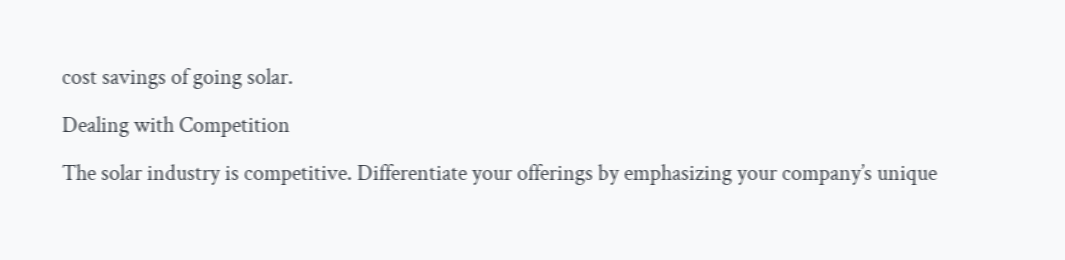cost savings of going solar.

Dealing with Competition

The solar industry is competitive. Differentiate your offerings by emphasizing your company’s unique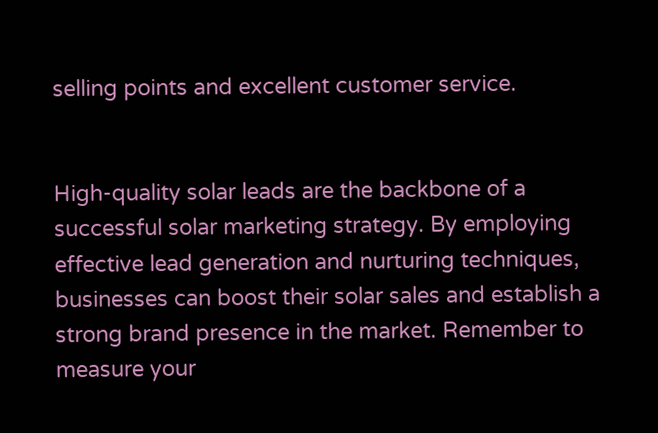selling points and excellent customer service.


High-quality solar leads are the backbone of a successful solar marketing strategy. By employing effective lead generation and nurturing techniques, businesses can boost their solar sales and establish a strong brand presence in the market. Remember to measure your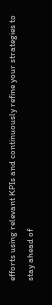efforts using relevant KPIs and continuously refine your strategies to stay ahead of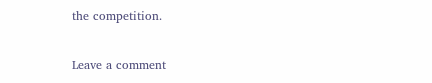the competition.

Leave a comment